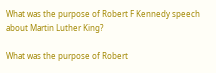What was the purpose of Robert F Kennedy speech about Martin Luther King?

What was the purpose of Robert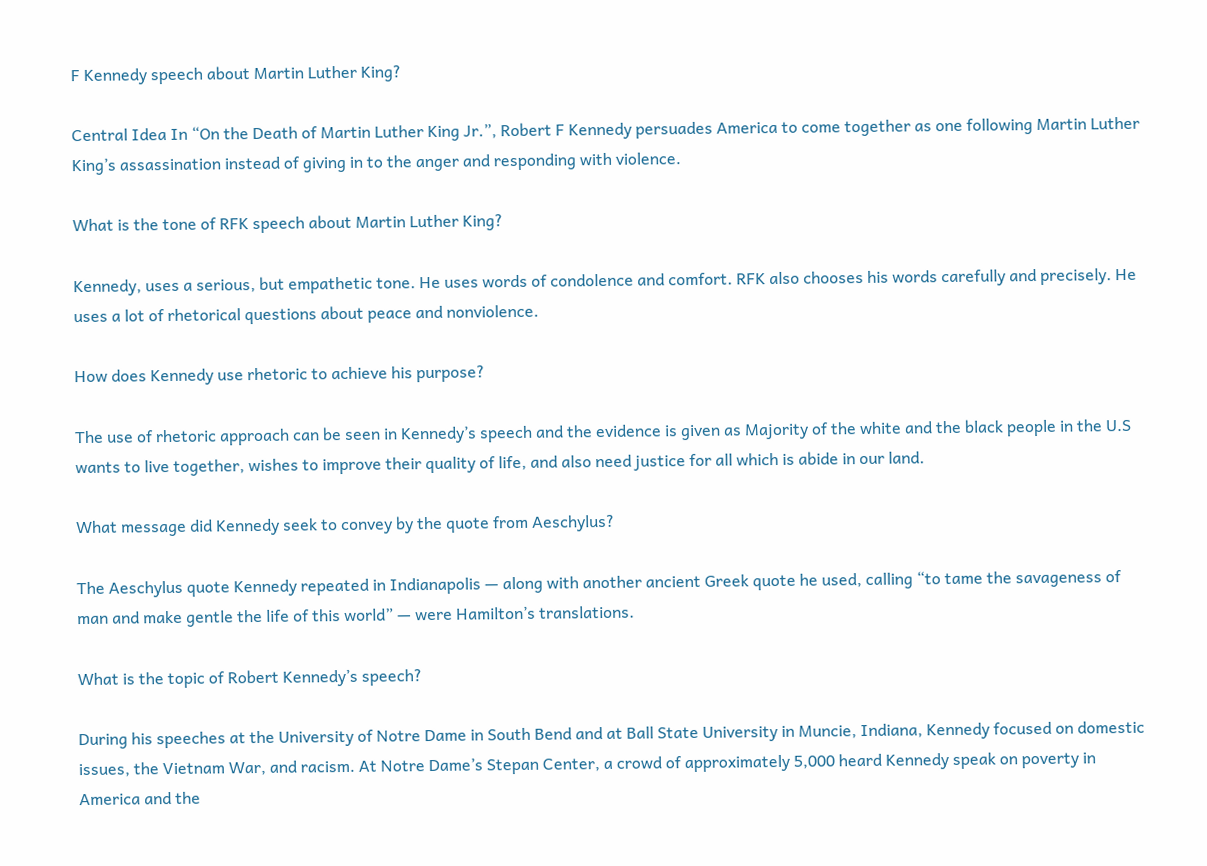F Kennedy speech about Martin Luther King?

Central Idea In “On the Death of Martin Luther King Jr.”, Robert F Kennedy persuades America to come together as one following Martin Luther King’s assassination instead of giving in to the anger and responding with violence.

What is the tone of RFK speech about Martin Luther King?

Kennedy, uses a serious, but empathetic tone. He uses words of condolence and comfort. RFK also chooses his words carefully and precisely. He uses a lot of rhetorical questions about peace and nonviolence.

How does Kennedy use rhetoric to achieve his purpose?

The use of rhetoric approach can be seen in Kennedy’s speech and the evidence is given as Majority of the white and the black people in the U.S wants to live together, wishes to improve their quality of life, and also need justice for all which is abide in our land.

What message did Kennedy seek to convey by the quote from Aeschylus?

The Aeschylus quote Kennedy repeated in Indianapolis — along with another ancient Greek quote he used, calling “to tame the savageness of man and make gentle the life of this world” — were Hamilton’s translations.

What is the topic of Robert Kennedy’s speech?

During his speeches at the University of Notre Dame in South Bend and at Ball State University in Muncie, Indiana, Kennedy focused on domestic issues, the Vietnam War, and racism. At Notre Dame’s Stepan Center, a crowd of approximately 5,000 heard Kennedy speak on poverty in America and the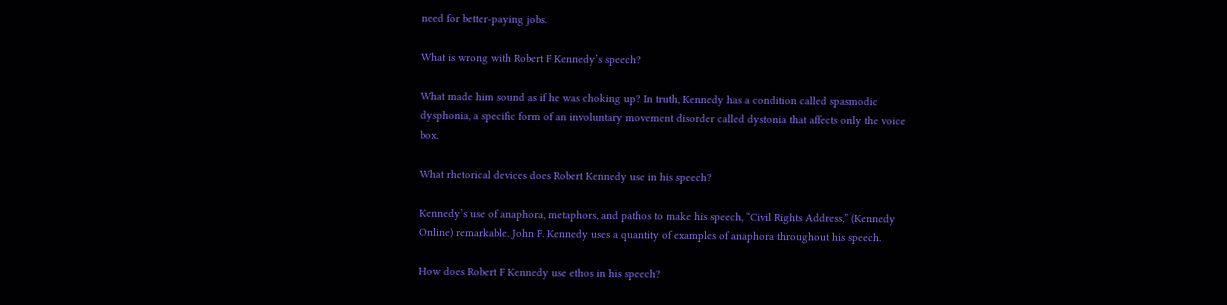need for better-paying jobs.

What is wrong with Robert F Kennedy’s speech?

What made him sound as if he was choking up? In truth, Kennedy has a condition called spasmodic dysphonia, a specific form of an involuntary movement disorder called dystonia that affects only the voice box.

What rhetorical devices does Robert Kennedy use in his speech?

Kennedy’s use of anaphora, metaphors, and pathos to make his speech, “Civil Rights Address,” (Kennedy Online) remarkable. John F. Kennedy uses a quantity of examples of anaphora throughout his speech.

How does Robert F Kennedy use ethos in his speech?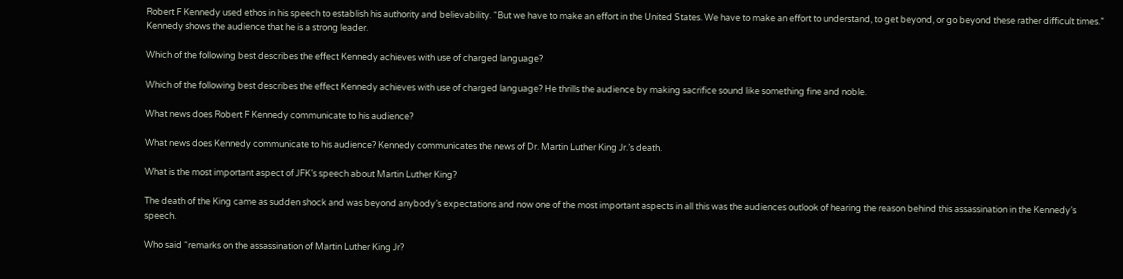Robert F Kennedy used ethos in his speech to establish his authority and believability. “But we have to make an effort in the United States. We have to make an effort to understand, to get beyond, or go beyond these rather difficult times.” Kennedy shows the audience that he is a strong leader.

Which of the following best describes the effect Kennedy achieves with use of charged language?

Which of the following best describes the effect Kennedy achieves with use of charged language? He thrills the audience by making sacrifice sound like something fine and noble.

What news does Robert F Kennedy communicate to his audience?

What news does Kennedy communicate to his audience? Kennedy communicates the news of Dr. Martin Luther King Jr.’s death.

What is the most important aspect of JFK’s speech about Martin Luther King?

The death of the King came as sudden shock and was beyond anybody’s expectations and now one of the most important aspects in all this was the audiences outlook of hearing the reason behind this assassination in the Kennedy’s speech.

Who said “remarks on the assassination of Martin Luther King Jr?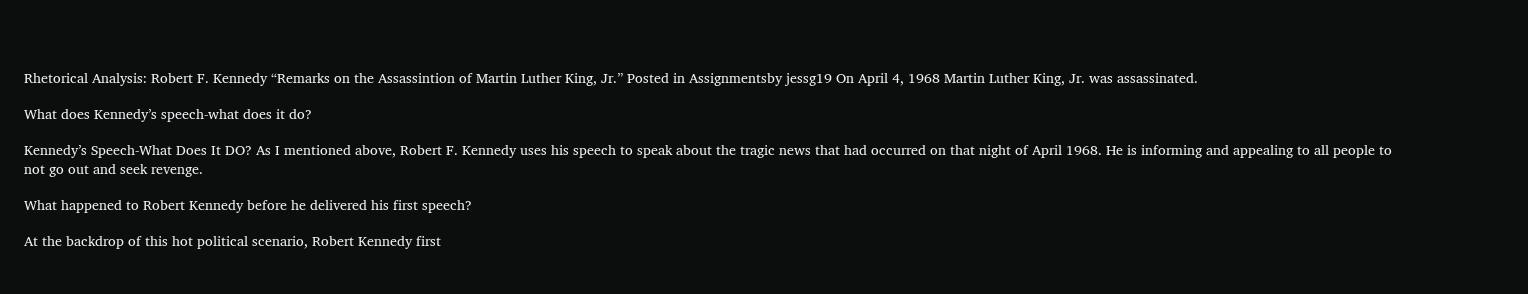Rhetorical Analysis: Robert F. Kennedy “Remarks on the Assassintion of Martin Luther King, Jr.” Posted in Assignmentsby jessg19 On April 4, 1968 Martin Luther King, Jr. was assassinated.

What does Kennedy’s speech-what does it do?

Kennedy’s Speech-What Does It DO? As I mentioned above, Robert F. Kennedy uses his speech to speak about the tragic news that had occurred on that night of April 1968. He is informing and appealing to all people to not go out and seek revenge.

What happened to Robert Kennedy before he delivered his first speech?

At the backdrop of this hot political scenario, Robert Kennedy first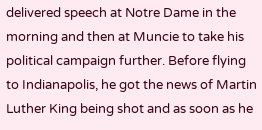delivered speech at Notre Dame in the morning and then at Muncie to take his political campaign further. Before flying to Indianapolis, he got the news of Martin Luther King being shot and as soon as he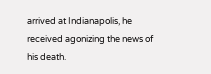arrived at Indianapolis, he received agonizing the news of his death.